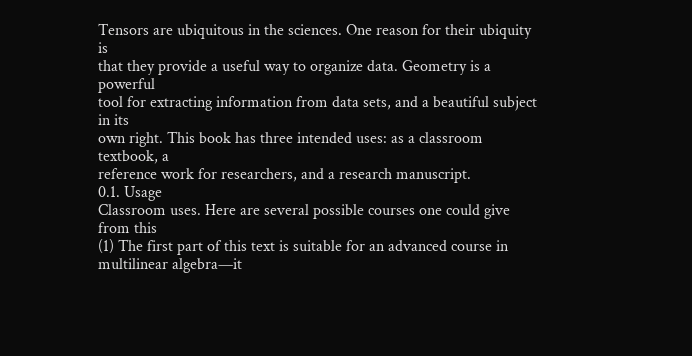Tensors are ubiquitous in the sciences. One reason for their ubiquity is
that they provide a useful way to organize data. Geometry is a powerful
tool for extracting information from data sets, and a beautiful subject in its
own right. This book has three intended uses: as a classroom textbook, a
reference work for researchers, and a research manuscript.
0.1. Usage
Classroom uses. Here are several possible courses one could give from this
(1) The first part of this text is suitable for an advanced course in
multilinear algebra—it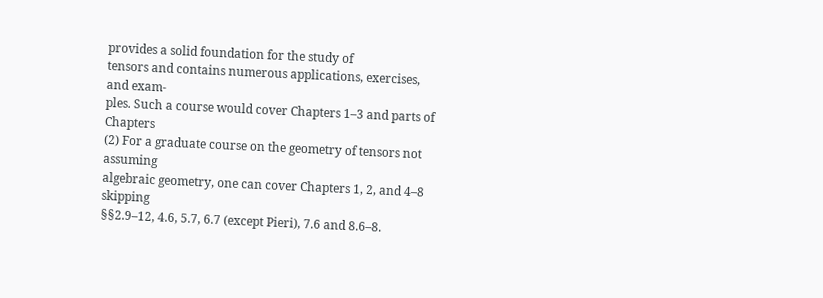provides a solid foundation for the study of
tensors and contains numerous applications, exercises, and exam-
ples. Such a course would cover Chapters 1–3 and parts of Chapters
(2) For a graduate course on the geometry of tensors not assuming
algebraic geometry, one can cover Chapters 1, 2, and 4–8 skipping
§§2.9–12, 4.6, 5.7, 6.7 (except Pieri), 7.6 and 8.6–8.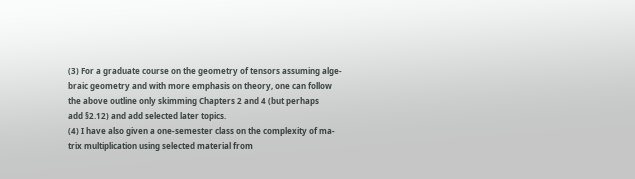(3) For a graduate course on the geometry of tensors assuming alge-
braic geometry and with more emphasis on theory, one can follow
the above outline only skimming Chapters 2 and 4 (but perhaps
add §2.12) and add selected later topics.
(4) I have also given a one-semester class on the complexity of ma-
trix multiplication using selected material from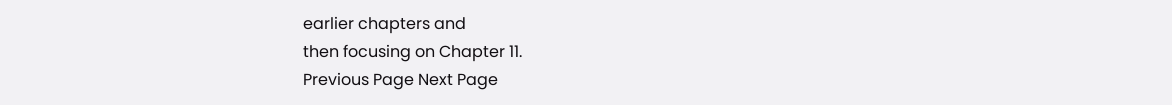earlier chapters and
then focusing on Chapter 11.
Previous Page Next Page